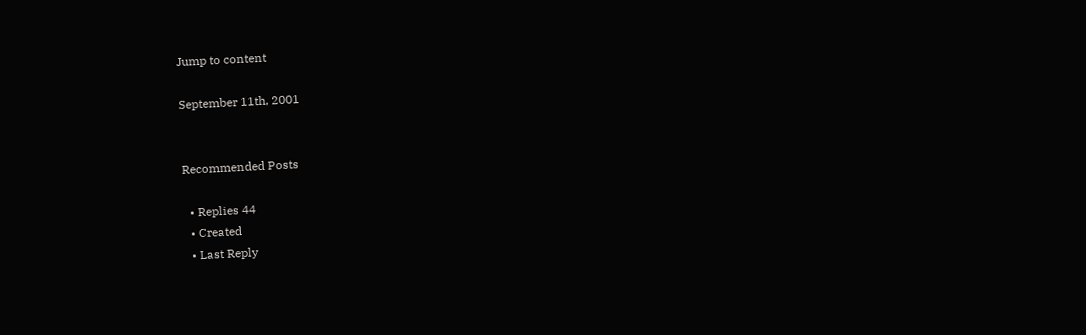Jump to content

September 11th, 2001


Recommended Posts

  • Replies 44
  • Created
  • Last Reply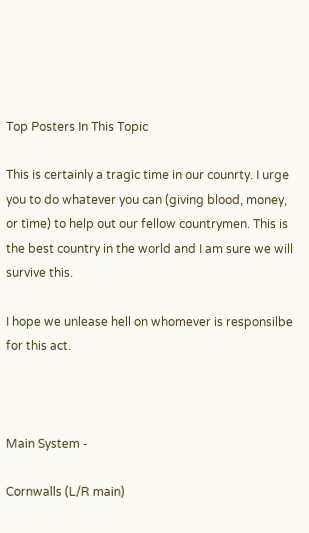Top Posters In This Topic

This is certainly a tragic time in our counrty. I urge you to do whatever you can (giving blood, money, or time) to help out our fellow countrymen. This is the best country in the world and I am sure we will survive this.

I hope we unlease hell on whomever is responsilbe for this act.



Main System -

Cornwalls (L/R main)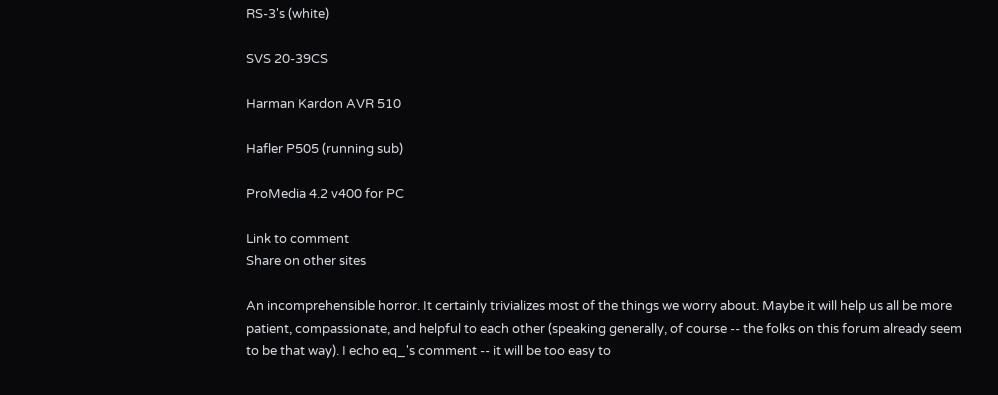RS-3's (white)

SVS 20-39CS

Harman Kardon AVR 510

Hafler P505 (running sub)

ProMedia 4.2 v400 for PC

Link to comment
Share on other sites

An incomprehensible horror. It certainly trivializes most of the things we worry about. Maybe it will help us all be more patient, compassionate, and helpful to each other (speaking generally, of course -- the folks on this forum already seem to be that way). I echo eq_'s comment -- it will be too easy to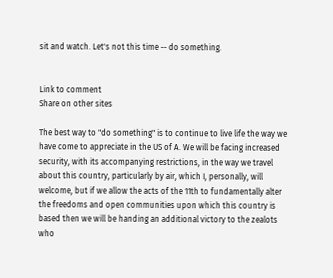sit and watch. Let's not this time -- do something.


Link to comment
Share on other sites

The best way to "do something" is to continue to live life the way we have come to appreciate in the US of A. We will be facing increased security, with its accompanying restrictions, in the way we travel about this country, particularly by air, which I, personally, will welcome, but if we allow the acts of the 11th to fundamentally alter the freedoms and open communities upon which this country is based then we will be handing an additional victory to the zealots who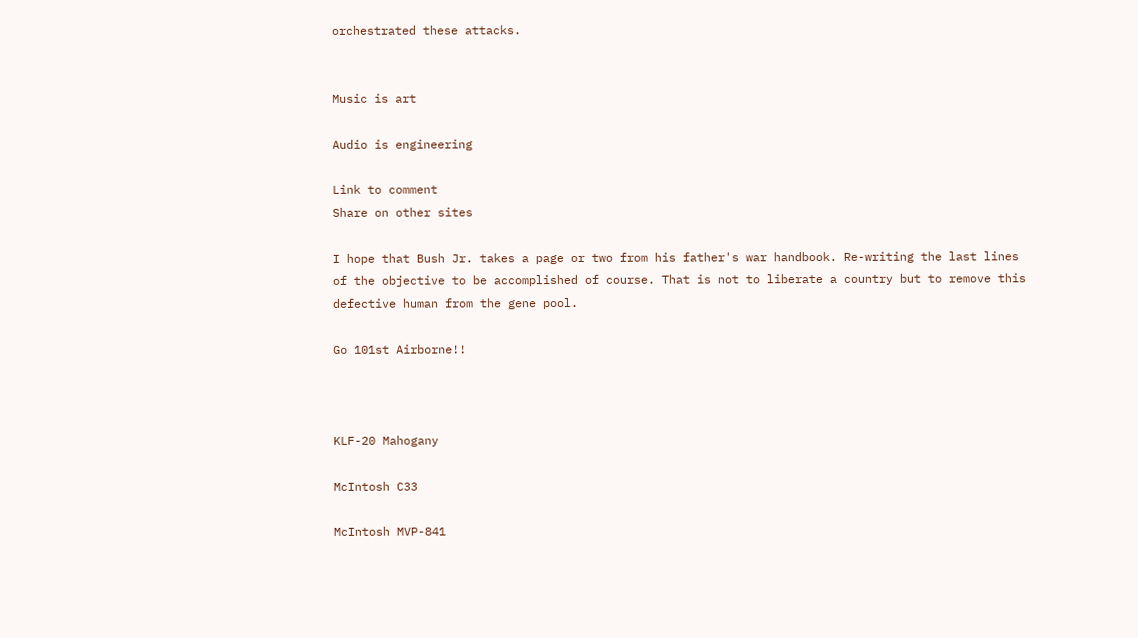orchestrated these attacks.


Music is art

Audio is engineering

Link to comment
Share on other sites

I hope that Bush Jr. takes a page or two from his father's war handbook. Re-writing the last lines of the objective to be accomplished of course. That is not to liberate a country but to remove this defective human from the gene pool.

Go 101st Airborne!!



KLF-20 Mahogany

McIntosh C33

McIntosh MVP-841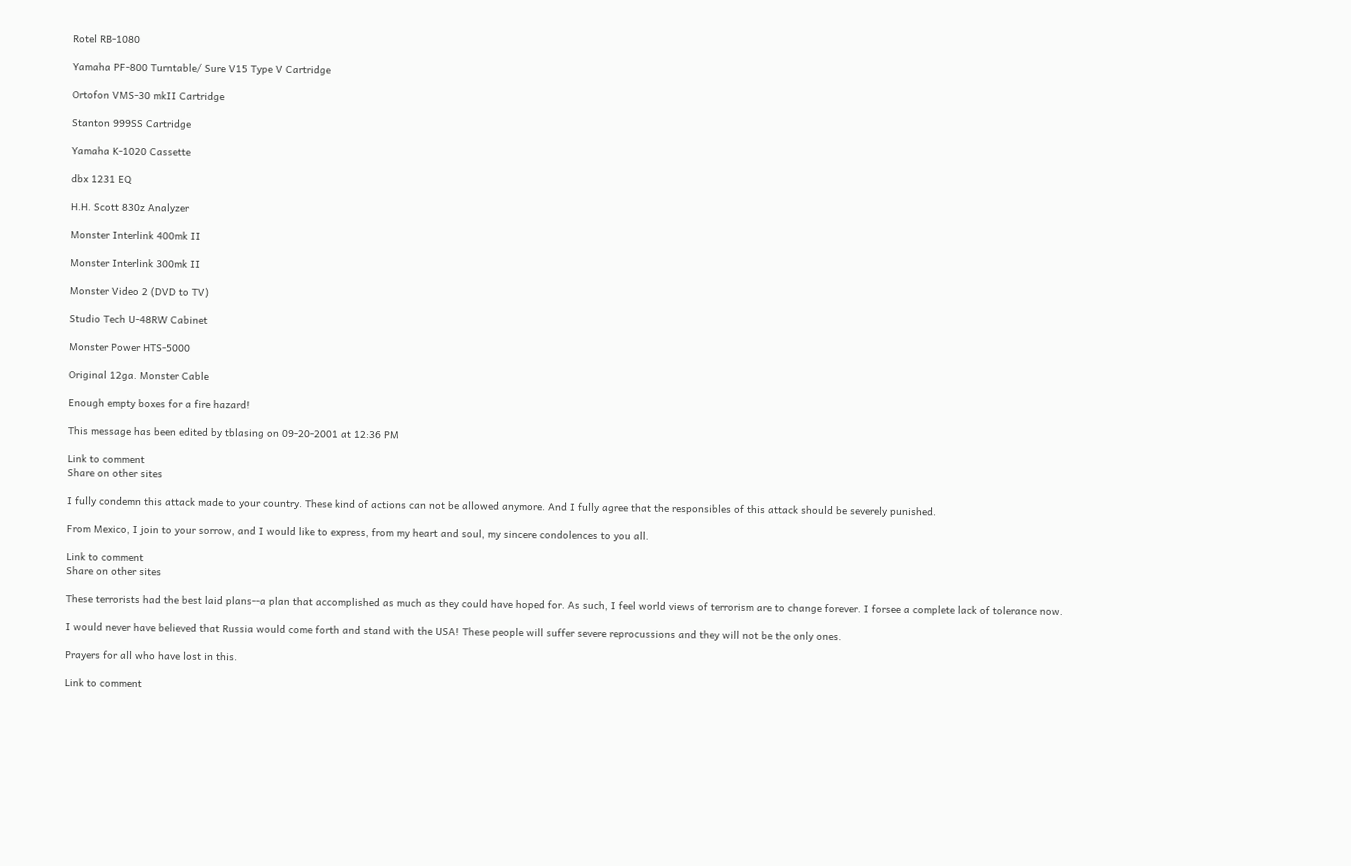Rotel RB-1080

Yamaha PF-800 Turntable/ Sure V15 Type V Cartridge

Ortofon VMS-30 mkII Cartridge

Stanton 999SS Cartridge

Yamaha K-1020 Cassette

dbx 1231 EQ

H.H. Scott 830z Analyzer

Monster Interlink 400mk II

Monster Interlink 300mk II

Monster Video 2 (DVD to TV)

Studio Tech U-48RW Cabinet

Monster Power HTS-5000

Original 12ga. Monster Cable

Enough empty boxes for a fire hazard!

This message has been edited by tblasing on 09-20-2001 at 12:36 PM

Link to comment
Share on other sites

I fully condemn this attack made to your country. These kind of actions can not be allowed anymore. And I fully agree that the responsibles of this attack should be severely punished.

From Mexico, I join to your sorrow, and I would like to express, from my heart and soul, my sincere condolences to you all.

Link to comment
Share on other sites

These terrorists had the best laid plans--a plan that accomplished as much as they could have hoped for. As such, I feel world views of terrorism are to change forever. I forsee a complete lack of tolerance now.

I would never have believed that Russia would come forth and stand with the USA! These people will suffer severe reprocussions and they will not be the only ones.

Prayers for all who have lost in this.

Link to comment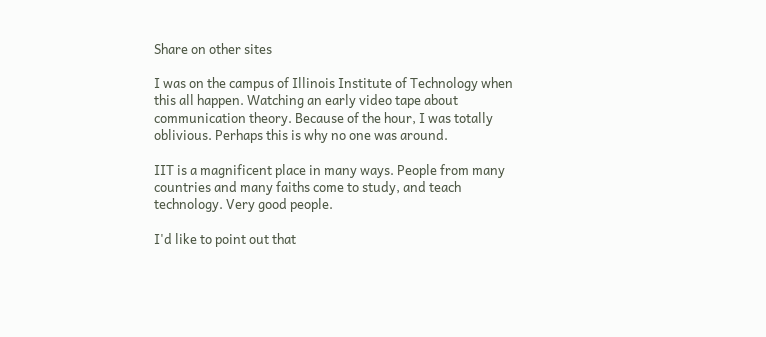Share on other sites

I was on the campus of Illinois Institute of Technology when this all happen. Watching an early video tape about communication theory. Because of the hour, I was totally oblivious. Perhaps this is why no one was around.

IIT is a magnificent place in many ways. People from many countries and many faiths come to study, and teach technology. Very good people.

I'd like to point out that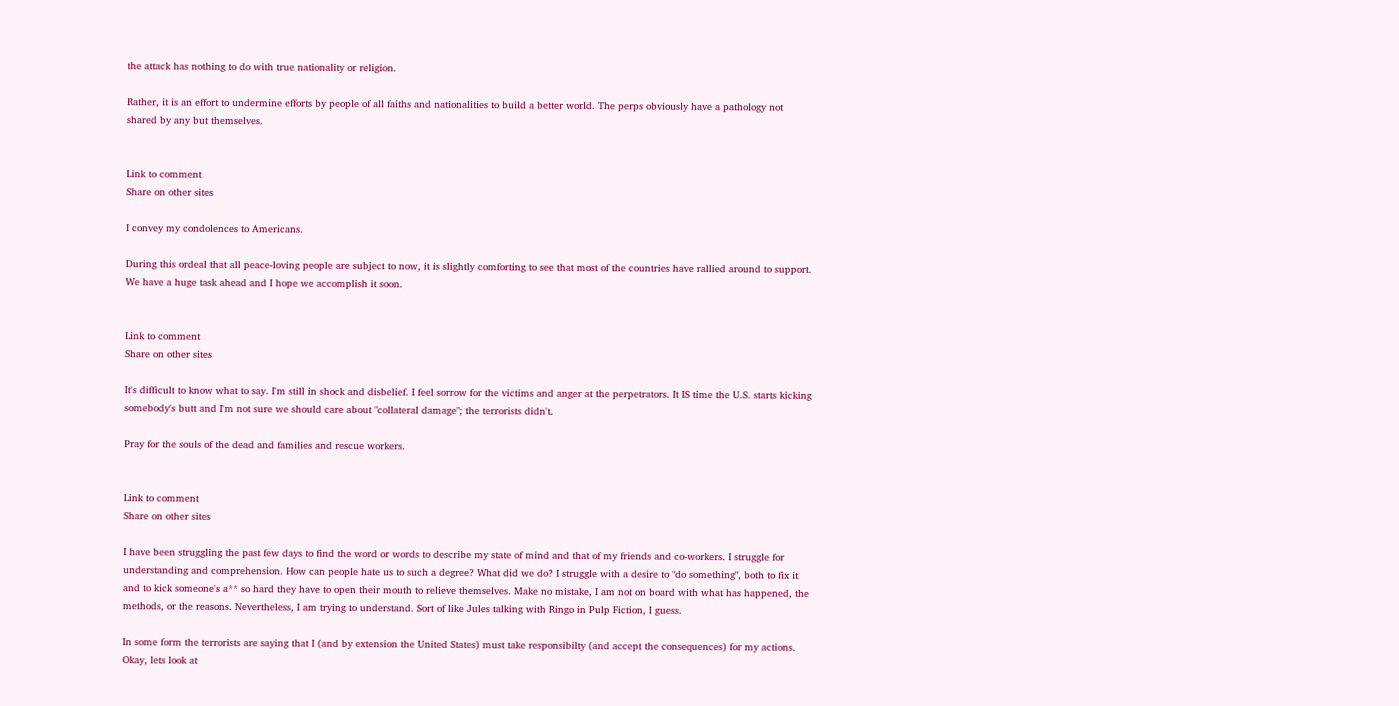the attack has nothing to do with true nationality or religion.

Rather, it is an effort to undermine efforts by people of all faiths and nationalities to build a better world. The perps obviously have a pathology not shared by any but themselves.


Link to comment
Share on other sites

I convey my condolences to Americans.

During this ordeal that all peace-loving people are subject to now, it is slightly comforting to see that most of the countries have rallied around to support. We have a huge task ahead and I hope we accomplish it soon.


Link to comment
Share on other sites

It's difficult to know what to say. I'm still in shock and disbelief. I feel sorrow for the victims and anger at the perpetrators. It IS time the U.S. starts kicking somebody's butt and I'm not sure we should care about "collateral damage"; the terrorists didn't.

Pray for the souls of the dead and families and rescue workers.


Link to comment
Share on other sites

I have been struggling the past few days to find the word or words to describe my state of mind and that of my friends and co-workers. I struggle for understanding and comprehension. How can people hate us to such a degree? What did we do? I struggle with a desire to "do something", both to fix it and to kick someone's a** so hard they have to open their mouth to relieve themselves. Make no mistake, I am not on board with what has happened, the methods, or the reasons. Nevertheless, I am trying to understand. Sort of like Jules talking with Ringo in Pulp Fiction, I guess.

In some form the terrorists are saying that I (and by extension the United States) must take responsibilty (and accept the consequences) for my actions. Okay, lets look at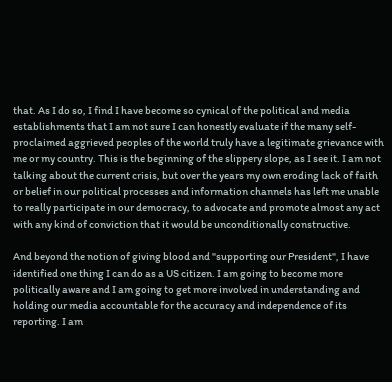that. As I do so, I find I have become so cynical of the political and media establishments that I am not sure I can honestly evaluate if the many self-proclaimed aggrieved peoples of the world truly have a legitimate grievance with me or my country. This is the beginning of the slippery slope, as I see it. I am not talking about the current crisis, but over the years my own eroding lack of faith or belief in our political processes and information channels has left me unable to really participate in our democracy, to advocate and promote almost any act with any kind of conviction that it would be unconditionally constructive.

And beyond the notion of giving blood and "supporting our President", I have identified one thing I can do as a US citizen. I am going to become more politically aware and I am going to get more involved in understanding and holding our media accountable for the accuracy and independence of its reporting. I am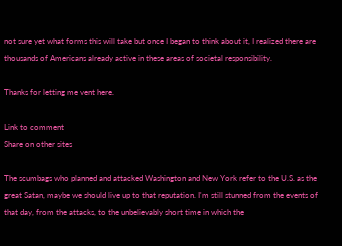not sure yet what forms this will take but once I began to think about it, I realized there are thousands of Americans already active in these areas of societal responsibility.

Thanks for letting me vent here.

Link to comment
Share on other sites

The scumbags who planned and attacked Washington and New York refer to the U.S. as the great Satan, maybe we should live up to that reputation. I'm still stunned from the events of that day, from the attacks, to the unbelievably short time in which the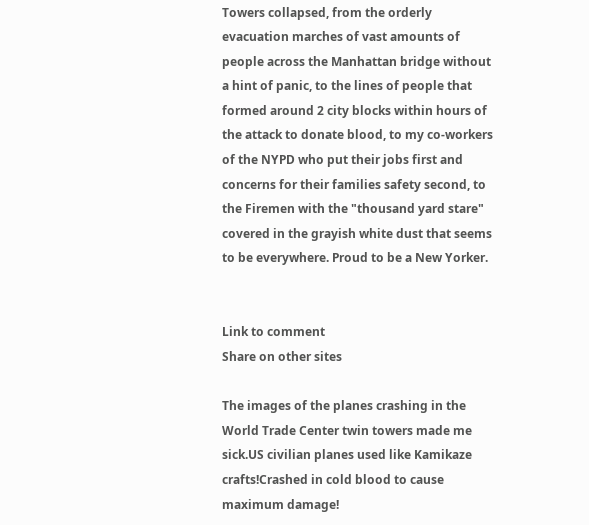Towers collapsed, from the orderly evacuation marches of vast amounts of people across the Manhattan bridge without a hint of panic, to the lines of people that formed around 2 city blocks within hours of the attack to donate blood, to my co-workers of the NYPD who put their jobs first and concerns for their families safety second, to the Firemen with the "thousand yard stare" covered in the grayish white dust that seems to be everywhere. Proud to be a New Yorker.


Link to comment
Share on other sites

The images of the planes crashing in the World Trade Center twin towers made me sick.US civilian planes used like Kamikaze crafts!Crashed in cold blood to cause maximum damage!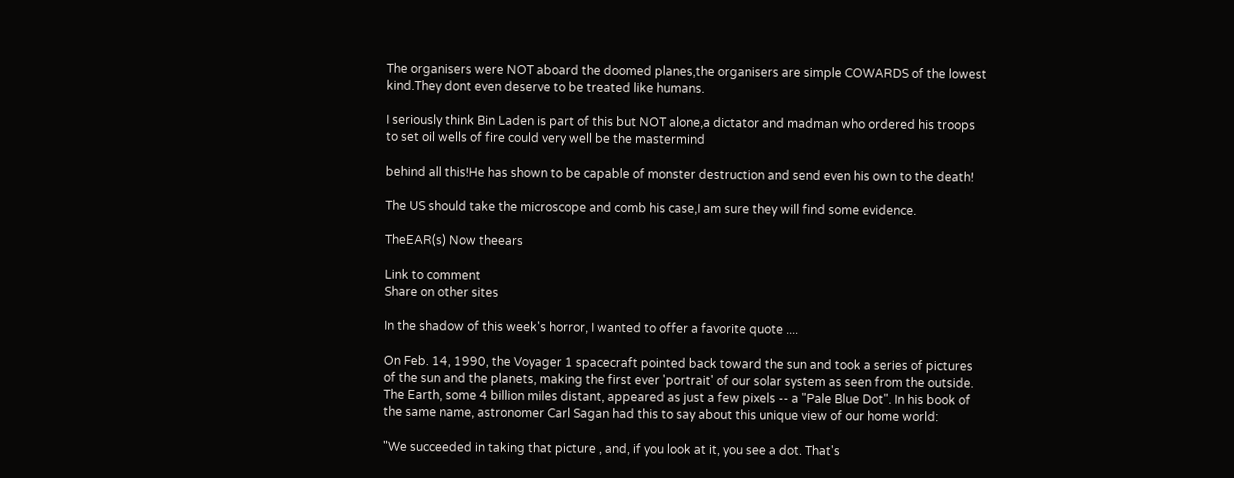The organisers were NOT aboard the doomed planes,the organisers are simple COWARDS of the lowest kind.They dont even deserve to be treated like humans.

I seriously think Bin Laden is part of this but NOT alone,a dictator and madman who ordered his troops to set oil wells of fire could very well be the mastermind

behind all this!He has shown to be capable of monster destruction and send even his own to the death!

The US should take the microscope and comb his case,I am sure they will find some evidence.

TheEAR(s) Now theears

Link to comment
Share on other sites

In the shadow of this week's horror, I wanted to offer a favorite quote ....

On Feb. 14, 1990, the Voyager 1 spacecraft pointed back toward the sun and took a series of pictures of the sun and the planets, making the first ever 'portrait' of our solar system as seen from the outside. The Earth, some 4 billion miles distant, appeared as just a few pixels -- a "Pale Blue Dot". In his book of the same name, astronomer Carl Sagan had this to say about this unique view of our home world:

"We succeeded in taking that picture , and, if you look at it, you see a dot. That's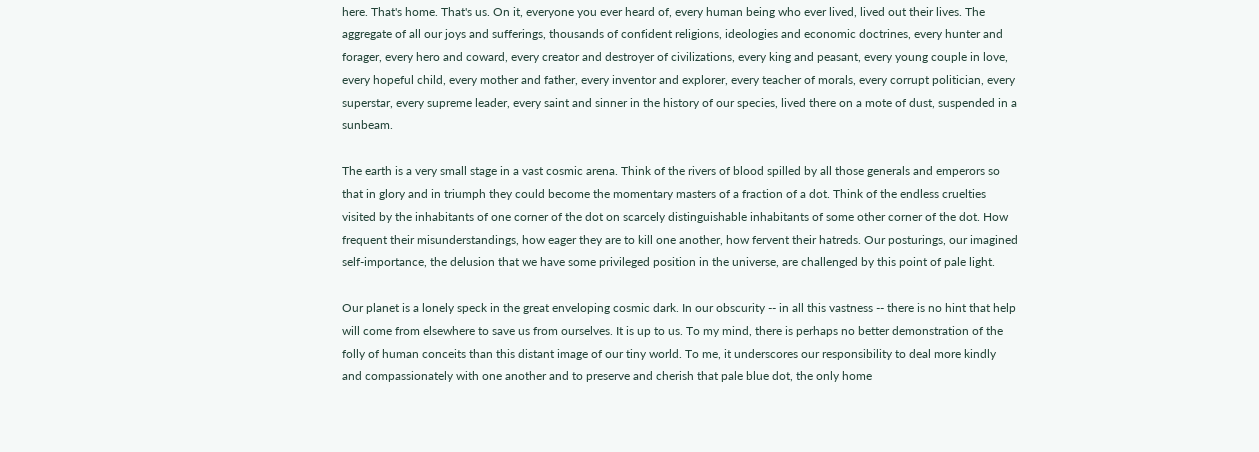here. That's home. That's us. On it, everyone you ever heard of, every human being who ever lived, lived out their lives. The aggregate of all our joys and sufferings, thousands of confident religions, ideologies and economic doctrines, every hunter and forager, every hero and coward, every creator and destroyer of civilizations, every king and peasant, every young couple in love, every hopeful child, every mother and father, every inventor and explorer, every teacher of morals, every corrupt politician, every superstar, every supreme leader, every saint and sinner in the history of our species, lived there on a mote of dust, suspended in a sunbeam.

The earth is a very small stage in a vast cosmic arena. Think of the rivers of blood spilled by all those generals and emperors so that in glory and in triumph they could become the momentary masters of a fraction of a dot. Think of the endless cruelties visited by the inhabitants of one corner of the dot on scarcely distinguishable inhabitants of some other corner of the dot. How frequent their misunderstandings, how eager they are to kill one another, how fervent their hatreds. Our posturings, our imagined self-importance, the delusion that we have some privileged position in the universe, are challenged by this point of pale light.

Our planet is a lonely speck in the great enveloping cosmic dark. In our obscurity -- in all this vastness -- there is no hint that help will come from elsewhere to save us from ourselves. It is up to us. To my mind, there is perhaps no better demonstration of the folly of human conceits than this distant image of our tiny world. To me, it underscores our responsibility to deal more kindly and compassionately with one another and to preserve and cherish that pale blue dot, the only home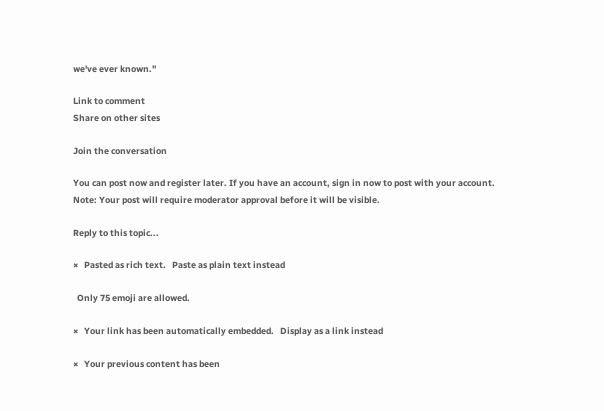we've ever known."

Link to comment
Share on other sites

Join the conversation

You can post now and register later. If you have an account, sign in now to post with your account.
Note: Your post will require moderator approval before it will be visible.

Reply to this topic...

×   Pasted as rich text.   Paste as plain text instead

  Only 75 emoji are allowed.

×   Your link has been automatically embedded.   Display as a link instead

×   Your previous content has been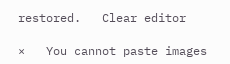restored.   Clear editor

×   You cannot paste images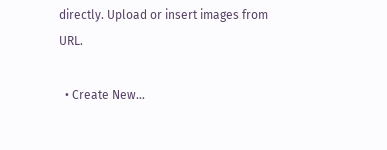directly. Upload or insert images from URL.

  • Create New...